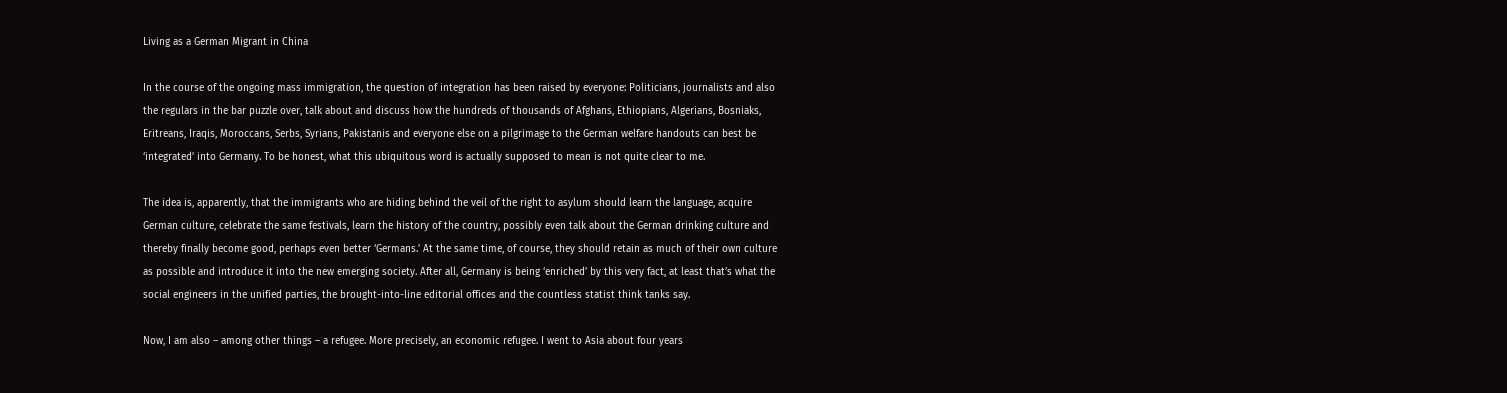Living as a German Migrant in China

In the course of the ongoing mass immigration, the question of integration has been raised by everyone: Politicians, journalists and also the regulars in the bar puzzle over, talk about and discuss how the hundreds of thousands of Afghans, Ethiopians, Algerians, Bosniaks, Eritreans, Iraqis, Moroccans, Serbs, Syrians, Pakistanis and everyone else on a pilgrimage to the German welfare handouts can best be ‘integrated’ into Germany. To be honest, what this ubiquitous word is actually supposed to mean is not quite clear to me.

The idea is, apparently, that the immigrants who are hiding behind the veil of the right to asylum should learn the language, acquire German culture, celebrate the same festivals, learn the history of the country, possibly even talk about the German drinking culture and thereby finally become good, perhaps even better ‘Germans.’ At the same time, of course, they should retain as much of their own culture as possible and introduce it into the new emerging society. After all, Germany is being ‘enriched’ by this very fact, at least that’s what the social engineers in the unified parties, the brought-into-line editorial offices and the countless statist think tanks say.

Now, I am also – among other things – a refugee. More precisely, an economic refugee. I went to Asia about four years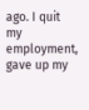ago. I quit my employment, gave up my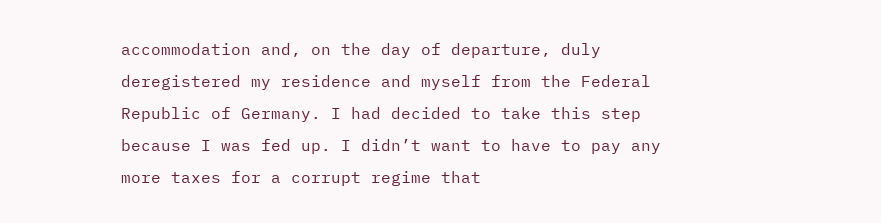accommodation and, on the day of departure, duly deregistered my residence and myself from the Federal Republic of Germany. I had decided to take this step because I was fed up. I didn’t want to have to pay any more taxes for a corrupt regime that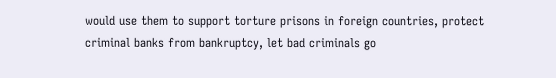would use them to support torture prisons in foreign countries, protect criminal banks from bankruptcy, let bad criminals go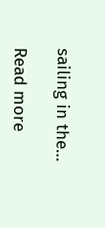sailing in the…

Read more